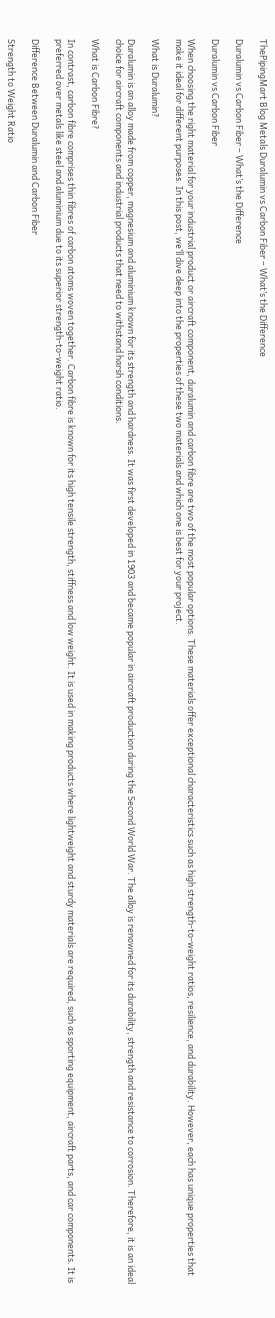ThePipingMart Blog Metals Duralumin vs Carbon Fiber – What’s the Difference

Duralumin vs Carbon Fiber – What’s the Difference

Duralumin vs Carbon Fiber

When choosing the right material for your industrial product or aircraft component, duralumin and carbon fibre are two of the most popular options. These materials offer exceptional characteristics such as high strength-to-weight ratios, resilience, and durability. However, each has unique properties that make it ideal for different purposes. In this post, we’ll dive deep into the properties of these two materials and which one is best for your project.

What is Duralumin?

Duralumin is an alloy made from copper, magnesium and aluminium known for its strength and hardness. It was first developed in 1903 and became popular in aircraft production during the Second World War. The alloy is renowned for its durability, strength and resistance to corrosion. Therefore, it is an ideal choice for aircraft components and industrial products that need to withstand harsh conditions.

What is Carbon Fibre?

In contrast, carbon fibre comprises thin fibres of carbon atoms woven together. Carbon fibre is known for its high tensile strength, stiffness and low weight. It is used in making products where lightweight and sturdy materials are required, such as sporting equipment, aircraft parts, and car components. It is preferred over metals like steel and aluminium due to its superior strength-to-weight ratio.

Difference Between Duralumin and Carbon Fiber

Strength to Weight Ratio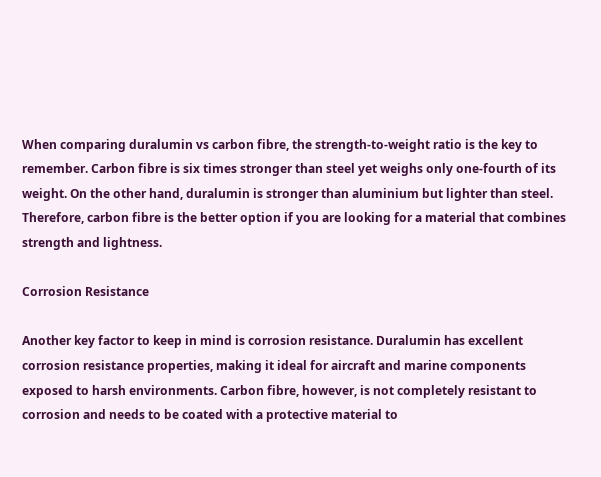When comparing duralumin vs carbon fibre, the strength-to-weight ratio is the key to remember. Carbon fibre is six times stronger than steel yet weighs only one-fourth of its weight. On the other hand, duralumin is stronger than aluminium but lighter than steel. Therefore, carbon fibre is the better option if you are looking for a material that combines strength and lightness.

Corrosion Resistance

Another key factor to keep in mind is corrosion resistance. Duralumin has excellent corrosion resistance properties, making it ideal for aircraft and marine components exposed to harsh environments. Carbon fibre, however, is not completely resistant to corrosion and needs to be coated with a protective material to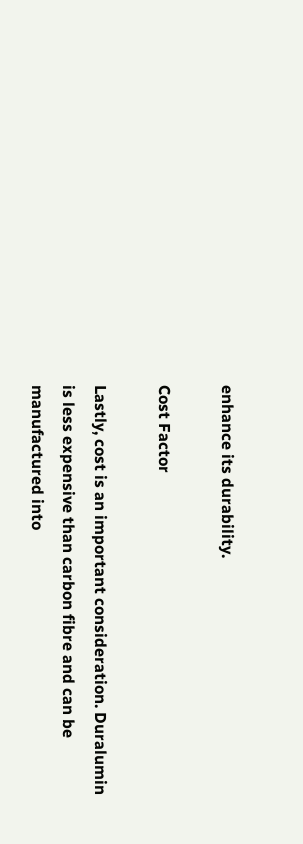enhance its durability.

Cost Factor

Lastly, cost is an important consideration. Duralumin is less expensive than carbon fibre and can be manufactured into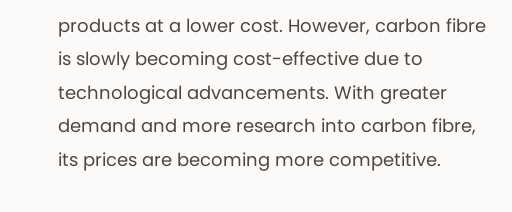products at a lower cost. However, carbon fibre is slowly becoming cost-effective due to technological advancements. With greater demand and more research into carbon fibre, its prices are becoming more competitive.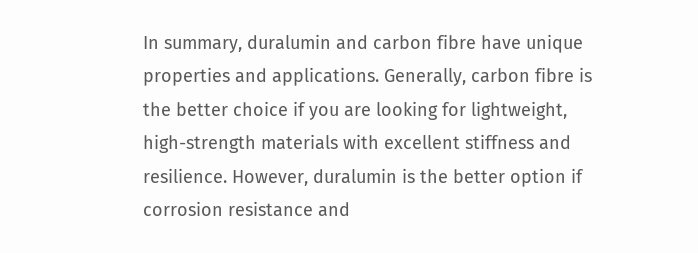In summary, duralumin and carbon fibre have unique properties and applications. Generally, carbon fibre is the better choice if you are looking for lightweight, high-strength materials with excellent stiffness and resilience. However, duralumin is the better option if corrosion resistance and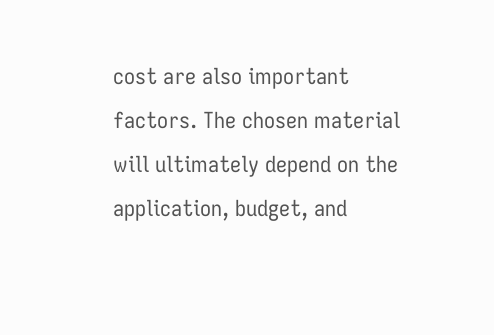cost are also important factors. The chosen material will ultimately depend on the application, budget, and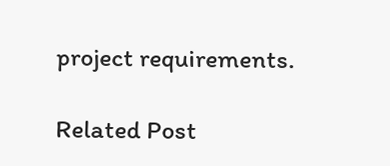project requirements.

Related Post